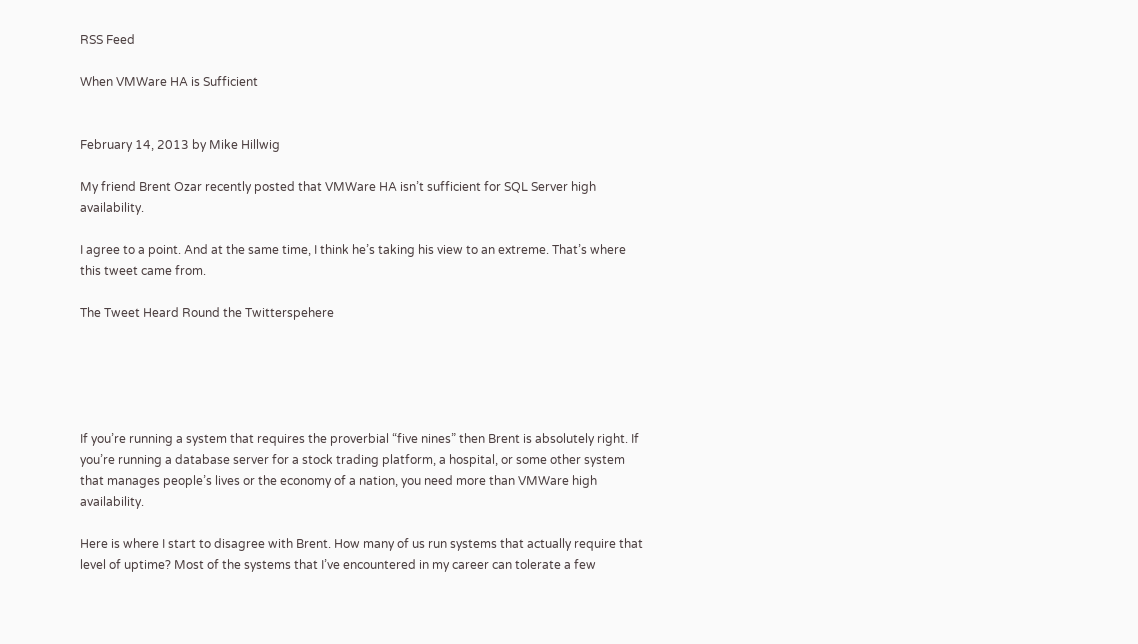RSS Feed

When VMWare HA is Sufficient


February 14, 2013 by Mike Hillwig

My friend Brent Ozar recently posted that VMWare HA isn’t sufficient for SQL Server high availability.

I agree to a point. And at the same time, I think he’s taking his view to an extreme. That’s where this tweet came from.

The Tweet Heard Round the Twitterspehere





If you’re running a system that requires the proverbial “five nines” then Brent is absolutely right. If you’re running a database server for a stock trading platform, a hospital, or some other system that manages people’s lives or the economy of a nation, you need more than VMWare high availability.

Here is where I start to disagree with Brent. How many of us run systems that actually require that level of uptime? Most of the systems that I’ve encountered in my career can tolerate a few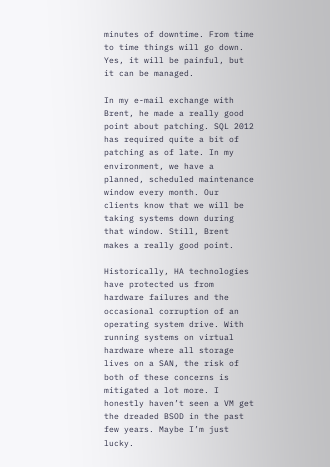minutes of downtime. From time to time things will go down. Yes, it will be painful, but it can be managed.

In my e-mail exchange with Brent, he made a really good point about patching. SQL 2012 has required quite a bit of patching as of late. In my environment, we have a planned, scheduled maintenance window every month. Our clients know that we will be taking systems down during that window. Still, Brent makes a really good point.

Historically, HA technologies have protected us from hardware failures and the occasional corruption of an operating system drive. With running systems on virtual hardware where all storage lives on a SAN, the risk of both of these concerns is mitigated a lot more. I honestly haven’t seen a VM get the dreaded BSOD in the past few years. Maybe I’m just lucky.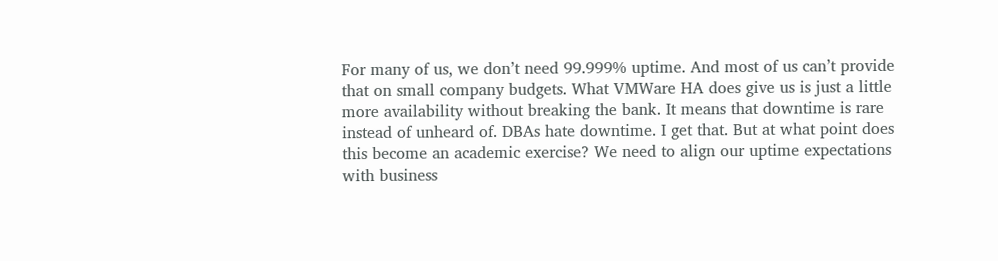For many of us, we don’t need 99.999% uptime. And most of us can’t provide that on small company budgets. What VMWare HA does give us is just a little more availability without breaking the bank. It means that downtime is rare instead of unheard of. DBAs hate downtime. I get that. But at what point does this become an academic exercise? We need to align our uptime expectations with business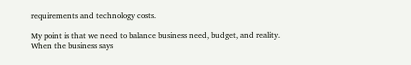requirements and technology costs.

My point is that we need to balance business need, budget, and reality. When the business says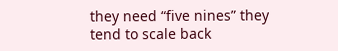they need “five nines” they tend to scale back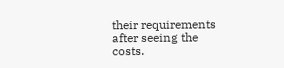their requirements after seeing the costs.